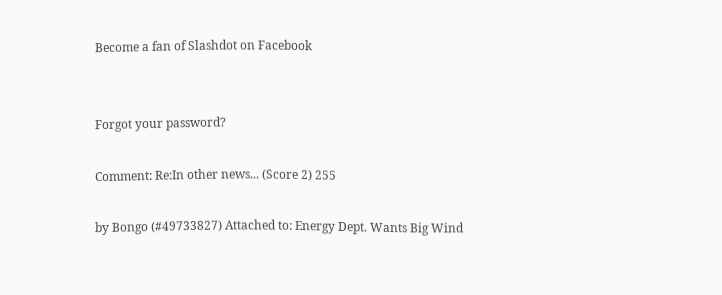Become a fan of Slashdot on Facebook


Forgot your password?

Comment: Re:In other news... (Score 2) 255

by Bongo (#49733827) Attached to: Energy Dept. Wants Big Wind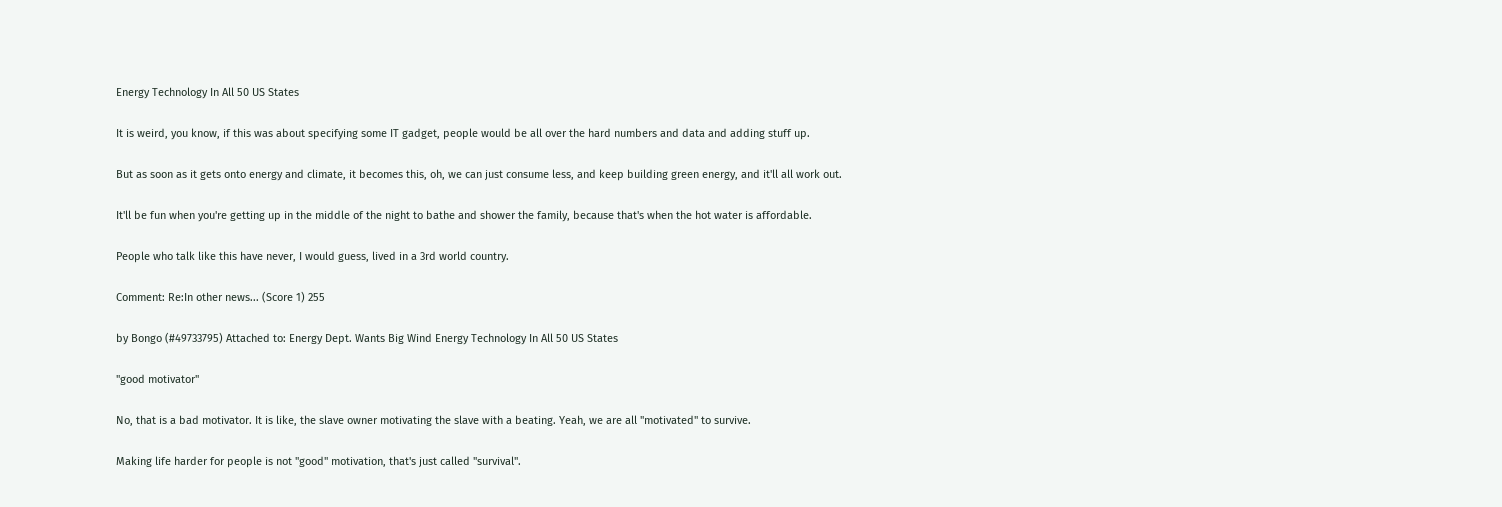Energy Technology In All 50 US States

It is weird, you know, if this was about specifying some IT gadget, people would be all over the hard numbers and data and adding stuff up.

But as soon as it gets onto energy and climate, it becomes this, oh, we can just consume less, and keep building green energy, and it'll all work out.

It'll be fun when you're getting up in the middle of the night to bathe and shower the family, because that's when the hot water is affordable.

People who talk like this have never, I would guess, lived in a 3rd world country.

Comment: Re:In other news... (Score 1) 255

by Bongo (#49733795) Attached to: Energy Dept. Wants Big Wind Energy Technology In All 50 US States

"good motivator"

No, that is a bad motivator. It is like, the slave owner motivating the slave with a beating. Yeah, we are all "motivated" to survive.

Making life harder for people is not "good" motivation, that's just called "survival".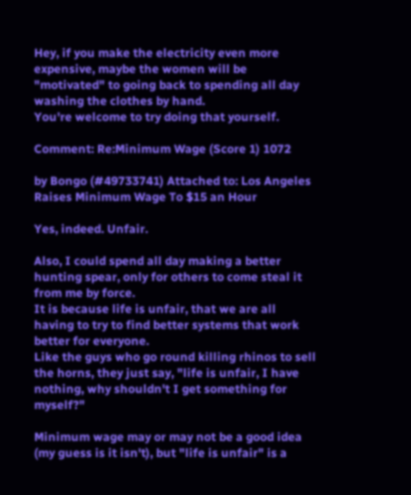Hey, if you make the electricity even more expensive, maybe the women will be "motivated" to going back to spending all day washing the clothes by hand.
You're welcome to try doing that yourself.

Comment: Re:Minimum Wage (Score 1) 1072

by Bongo (#49733741) Attached to: Los Angeles Raises Minimum Wage To $15 an Hour

Yes, indeed. Unfair.

Also, I could spend all day making a better hunting spear, only for others to come steal it from me by force.
It is because life is unfair, that we are all having to try to find better systems that work better for everyone.
Like the guys who go round killing rhinos to sell the horns, they just say, "life is unfair, I have nothing, why shouldn't I get something for myself?"

Minimum wage may or may not be a good idea (my guess is it isn't), but "life is unfair" is a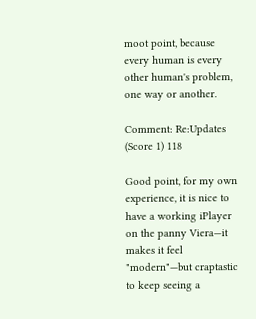moot point, because every human is every other human's problem, one way or another.

Comment: Re:Updates (Score 1) 118

Good point, for my own experience, it is nice to have a working iPlayer on the panny Viera—it makes it feel "modern"—but craptastic to keep seeing a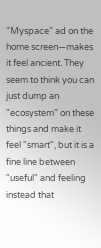"Myspace" ad on the home screen—makes it feel ancient. They seem to think you can just dump an "ecosystem" on these things and make it feel "smart", but it is a fine line between "useful" and feeling instead that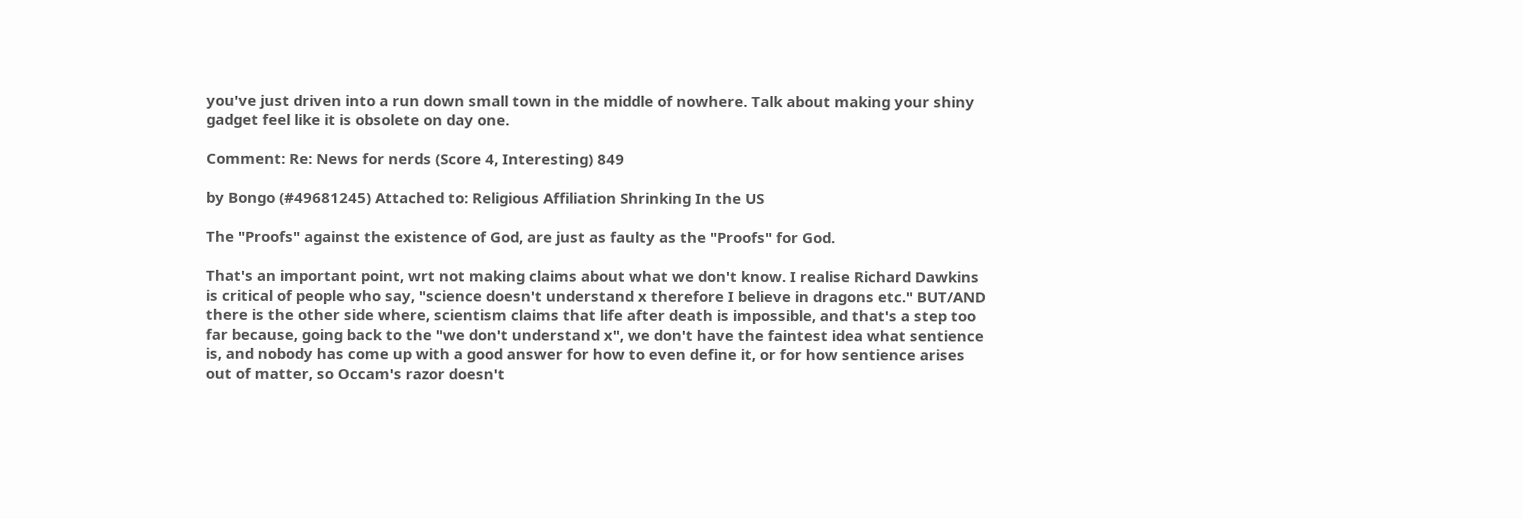you've just driven into a run down small town in the middle of nowhere. Talk about making your shiny gadget feel like it is obsolete on day one.

Comment: Re: News for nerds (Score 4, Interesting) 849

by Bongo (#49681245) Attached to: Religious Affiliation Shrinking In the US

The "Proofs" against the existence of God, are just as faulty as the "Proofs" for God.

That's an important point, wrt not making claims about what we don't know. I realise Richard Dawkins is critical of people who say, "science doesn't understand x therefore I believe in dragons etc." BUT/AND there is the other side where, scientism claims that life after death is impossible, and that's a step too far because, going back to the "we don't understand x", we don't have the faintest idea what sentience is, and nobody has come up with a good answer for how to even define it, or for how sentience arises out of matter, so Occam's razor doesn't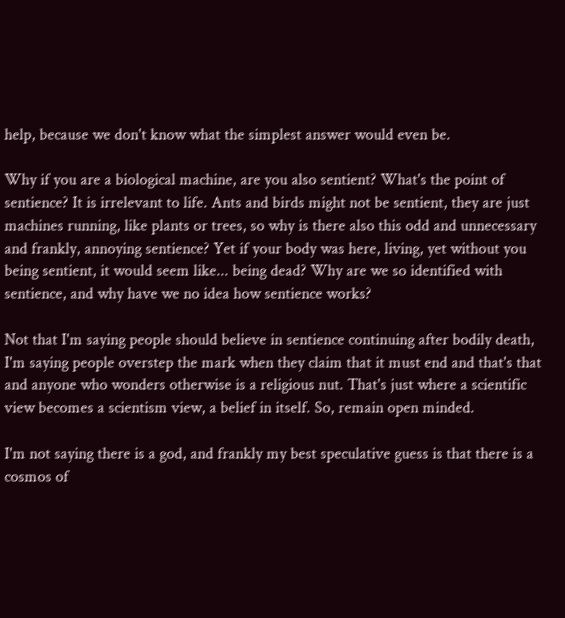help, because we don't know what the simplest answer would even be.

Why if you are a biological machine, are you also sentient? What's the point of sentience? It is irrelevant to life. Ants and birds might not be sentient, they are just machines running, like plants or trees, so why is there also this odd and unnecessary and frankly, annoying sentience? Yet if your body was here, living, yet without you being sentient, it would seem like... being dead? Why are we so identified with sentience, and why have we no idea how sentience works?

Not that I'm saying people should believe in sentience continuing after bodily death, I'm saying people overstep the mark when they claim that it must end and that's that and anyone who wonders otherwise is a religious nut. That's just where a scientific view becomes a scientism view, a belief in itself. So, remain open minded.

I'm not saying there is a god, and frankly my best speculative guess is that there is a cosmos of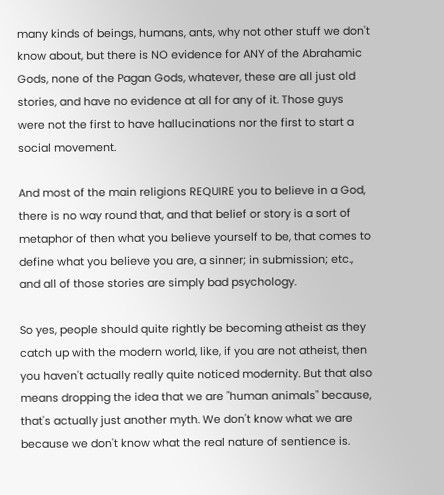many kinds of beings, humans, ants, why not other stuff we don't know about, but there is NO evidence for ANY of the Abrahamic Gods, none of the Pagan Gods, whatever, these are all just old stories, and have no evidence at all for any of it. Those guys were not the first to have hallucinations nor the first to start a social movement.

And most of the main religions REQUIRE you to believe in a God, there is no way round that, and that belief or story is a sort of metaphor of then what you believe yourself to be, that comes to define what you believe you are, a sinner; in submission; etc., and all of those stories are simply bad psychology.

So yes, people should quite rightly be becoming atheist as they catch up with the modern world, like, if you are not atheist, then you haven't actually really quite noticed modernity. But that also means dropping the idea that we are "human animals" because, that's actually just another myth. We don't know what we are because we don't know what the real nature of sentience is.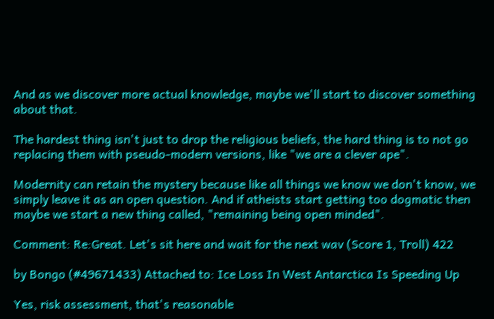And as we discover more actual knowledge, maybe we'll start to discover something about that.

The hardest thing isn't just to drop the religious beliefs, the hard thing is to not go replacing them with pseudo-modern versions, like "we are a clever ape".

Modernity can retain the mystery because like all things we know we don't know, we simply leave it as an open question. And if atheists start getting too dogmatic then maybe we start a new thing called, "remaining being open minded".

Comment: Re:Great. Let's sit here and wait for the next wav (Score 1, Troll) 422

by Bongo (#49671433) Attached to: Ice Loss In West Antarctica Is Speeding Up

Yes, risk assessment, that's reasonable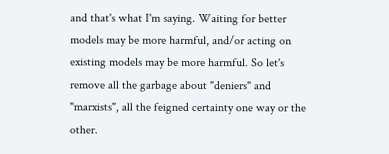and that's what I'm saying. Waiting for better models may be more harmful, and/or acting on existing models may be more harmful. So let's remove all the garbage about "deniers" and "marxists", all the feigned certainty one way or the other.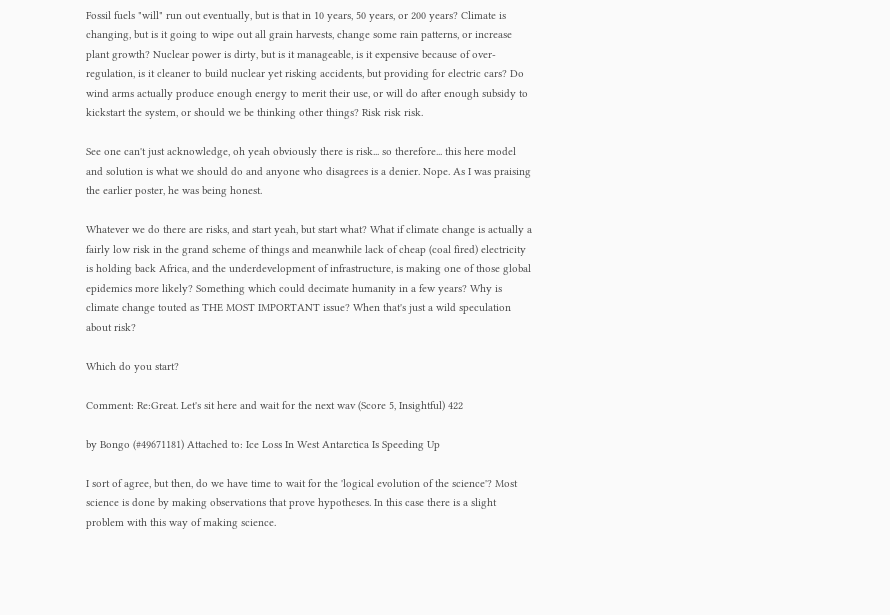Fossil fuels "will" run out eventually, but is that in 10 years, 50 years, or 200 years? Climate is changing, but is it going to wipe out all grain harvests, change some rain patterns, or increase plant growth? Nuclear power is dirty, but is it manageable, is it expensive because of over-regulation, is it cleaner to build nuclear yet risking accidents, but providing for electric cars? Do wind arms actually produce enough energy to merit their use, or will do after enough subsidy to kickstart the system, or should we be thinking other things? Risk risk risk.

See one can't just acknowledge, oh yeah obviously there is risk... so therefore... this here model and solution is what we should do and anyone who disagrees is a denier. Nope. As I was praising the earlier poster, he was being honest.

Whatever we do there are risks, and start yeah, but start what? What if climate change is actually a fairly low risk in the grand scheme of things and meanwhile lack of cheap (coal fired) electricity is holding back Africa, and the underdevelopment of infrastructure, is making one of those global epidemics more likely? Something which could decimate humanity in a few years? Why is climate change touted as THE MOST IMPORTANT issue? When that's just a wild speculation about risk?

Which do you start?

Comment: Re:Great. Let's sit here and wait for the next wav (Score 5, Insightful) 422

by Bongo (#49671181) Attached to: Ice Loss In West Antarctica Is Speeding Up

I sort of agree, but then, do we have time to wait for the 'logical evolution of the science'? Most science is done by making observations that prove hypotheses. In this case there is a slight problem with this way of making science.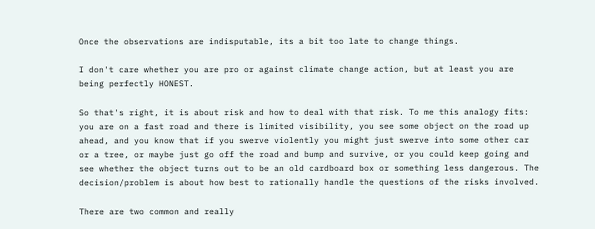Once the observations are indisputable, its a bit too late to change things.

I don't care whether you are pro or against climate change action, but at least you are being perfectly HONEST.

So that's right, it is about risk and how to deal with that risk. To me this analogy fits: you are on a fast road and there is limited visibility, you see some object on the road up ahead, and you know that if you swerve violently you might just swerve into some other car or a tree, or maybe just go off the road and bump and survive, or you could keep going and see whether the object turns out to be an old cardboard box or something less dangerous. The decision/problem is about how best to rationally handle the questions of the risks involved.

There are two common and really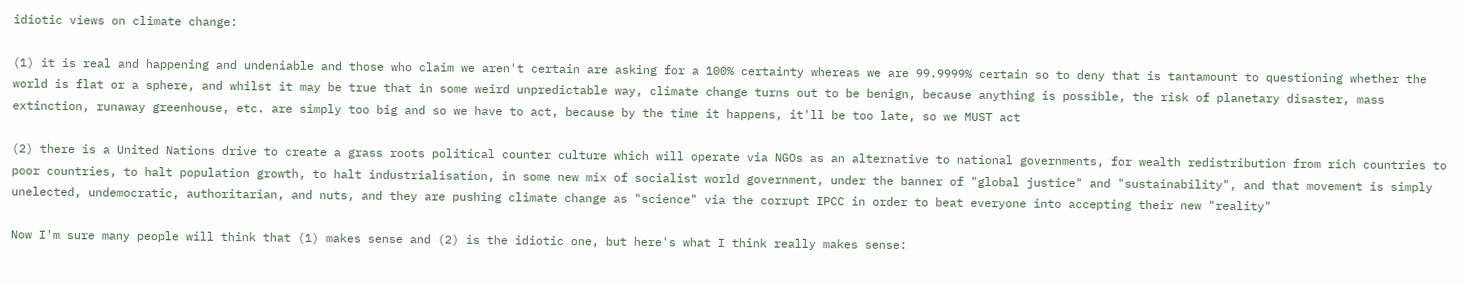idiotic views on climate change:

(1) it is real and happening and undeniable and those who claim we aren't certain are asking for a 100% certainty whereas we are 99.9999% certain so to deny that is tantamount to questioning whether the world is flat or a sphere, and whilst it may be true that in some weird unpredictable way, climate change turns out to be benign, because anything is possible, the risk of planetary disaster, mass extinction, runaway greenhouse, etc. are simply too big and so we have to act, because by the time it happens, it'll be too late, so we MUST act

(2) there is a United Nations drive to create a grass roots political counter culture which will operate via NGOs as an alternative to national governments, for wealth redistribution from rich countries to poor countries, to halt population growth, to halt industrialisation, in some new mix of socialist world government, under the banner of "global justice" and "sustainability", and that movement is simply unelected, undemocratic, authoritarian, and nuts, and they are pushing climate change as "science" via the corrupt IPCC in order to beat everyone into accepting their new "reality"

Now I'm sure many people will think that (1) makes sense and (2) is the idiotic one, but here's what I think really makes sense: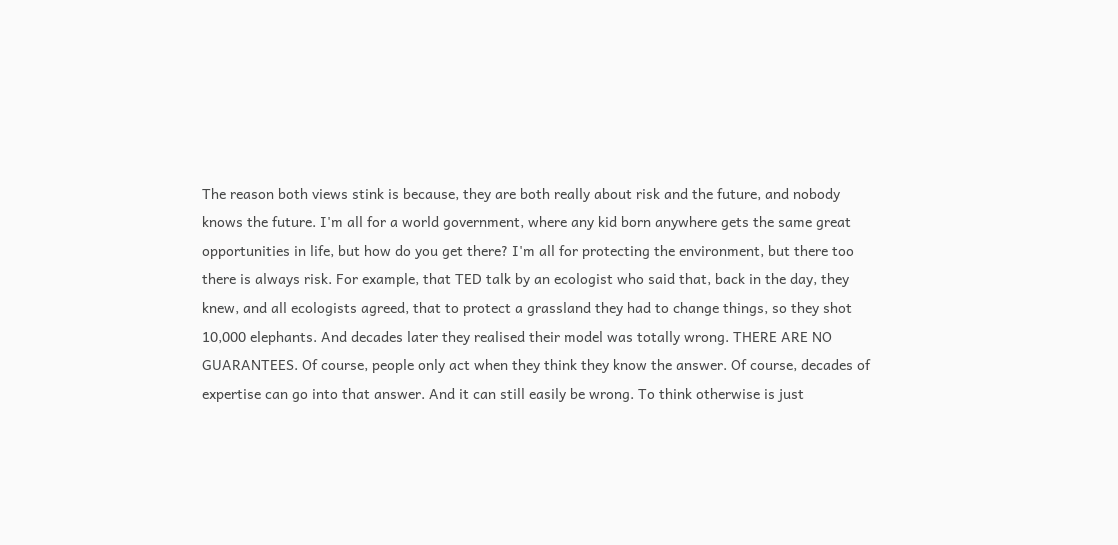The reason both views stink is because, they are both really about risk and the future, and nobody knows the future. I'm all for a world government, where any kid born anywhere gets the same great opportunities in life, but how do you get there? I'm all for protecting the environment, but there too there is always risk. For example, that TED talk by an ecologist who said that, back in the day, they knew, and all ecologists agreed, that to protect a grassland they had to change things, so they shot 10,000 elephants. And decades later they realised their model was totally wrong. THERE ARE NO GUARANTEES. Of course, people only act when they think they know the answer. Of course, decades of expertise can go into that answer. And it can still easily be wrong. To think otherwise is just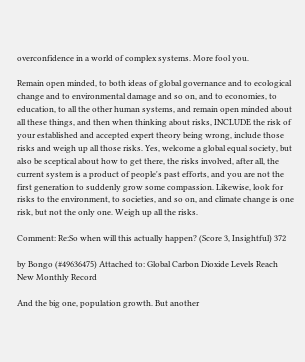overconfidence in a world of complex systems. More fool you.

Remain open minded, to both ideas of global governance and to ecological change and to environmental damage and so on, and to economies, to education, to all the other human systems, and remain open minded about all these things, and then when thinking about risks, INCLUDE the risk of your established and accepted expert theory being wrong, include those risks and weigh up all those risks. Yes, welcome a global equal society, but also be sceptical about how to get there, the risks involved, after all, the current system is a product of people's past efforts, and you are not the first generation to suddenly grow some compassion. Likewise, look for risks to the environment, to societies, and so on, and climate change is one risk, but not the only one. Weigh up all the risks.

Comment: Re:So when will this actually happen? (Score 3, Insightful) 372

by Bongo (#49636475) Attached to: Global Carbon Dioxide Levels Reach New Monthly Record

And the big one, population growth. But another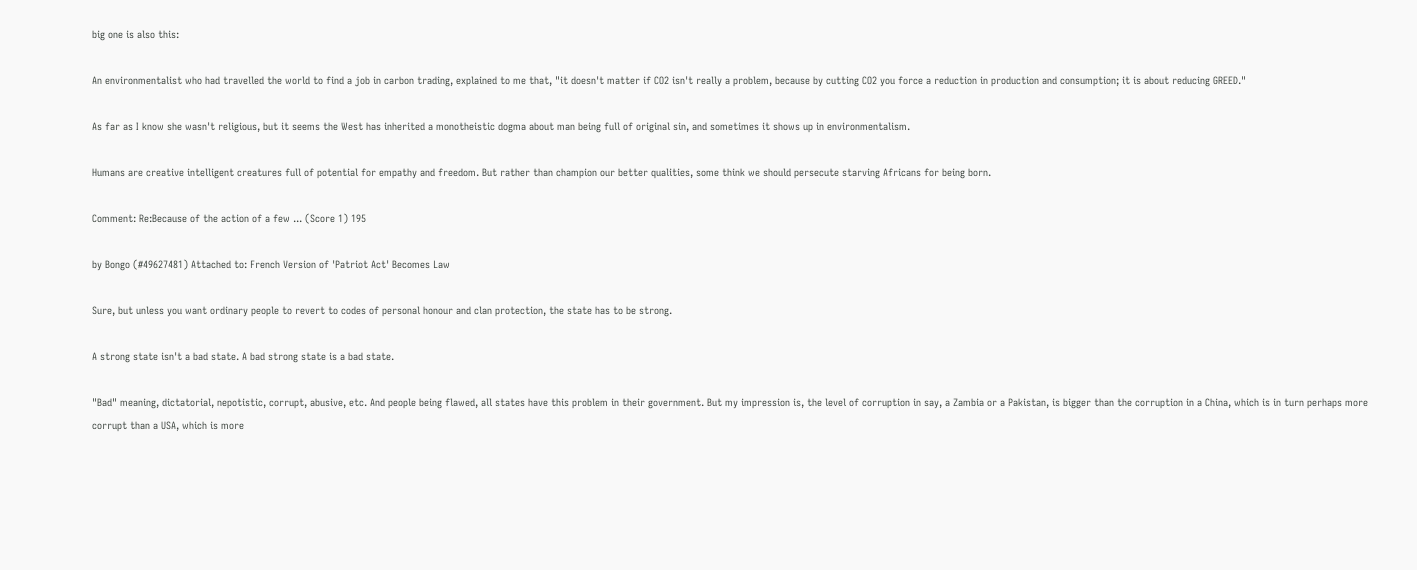big one is also this:

An environmentalist who had travelled the world to find a job in carbon trading, explained to me that, "it doesn't matter if CO2 isn't really a problem, because by cutting CO2 you force a reduction in production and consumption; it is about reducing GREED."

As far as I know she wasn't religious, but it seems the West has inherited a monotheistic dogma about man being full of original sin, and sometimes it shows up in environmentalism.

Humans are creative intelligent creatures full of potential for empathy and freedom. But rather than champion our better qualities, some think we should persecute starving Africans for being born.

Comment: Re:Because of the action of a few ... (Score 1) 195

by Bongo (#49627481) Attached to: French Version of 'Patriot Act' Becomes Law

Sure, but unless you want ordinary people to revert to codes of personal honour and clan protection, the state has to be strong.

A strong state isn't a bad state. A bad strong state is a bad state.

"Bad" meaning, dictatorial, nepotistic, corrupt, abusive, etc. And people being flawed, all states have this problem in their government. But my impression is, the level of corruption in say, a Zambia or a Pakistan, is bigger than the corruption in a China, which is in turn perhaps more corrupt than a USA, which is more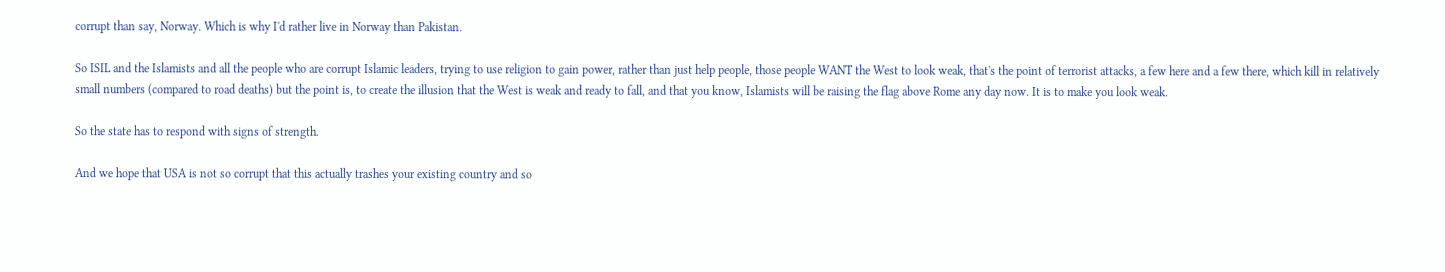corrupt than say, Norway. Which is why I'd rather live in Norway than Pakistan.

So ISIL and the Islamists and all the people who are corrupt Islamic leaders, trying to use religion to gain power, rather than just help people, those people WANT the West to look weak, that's the point of terrorist attacks, a few here and a few there, which kill in relatively small numbers (compared to road deaths) but the point is, to create the illusion that the West is weak and ready to fall, and that you know, Islamists will be raising the flag above Rome any day now. It is to make you look weak.

So the state has to respond with signs of strength.

And we hope that USA is not so corrupt that this actually trashes your existing country and so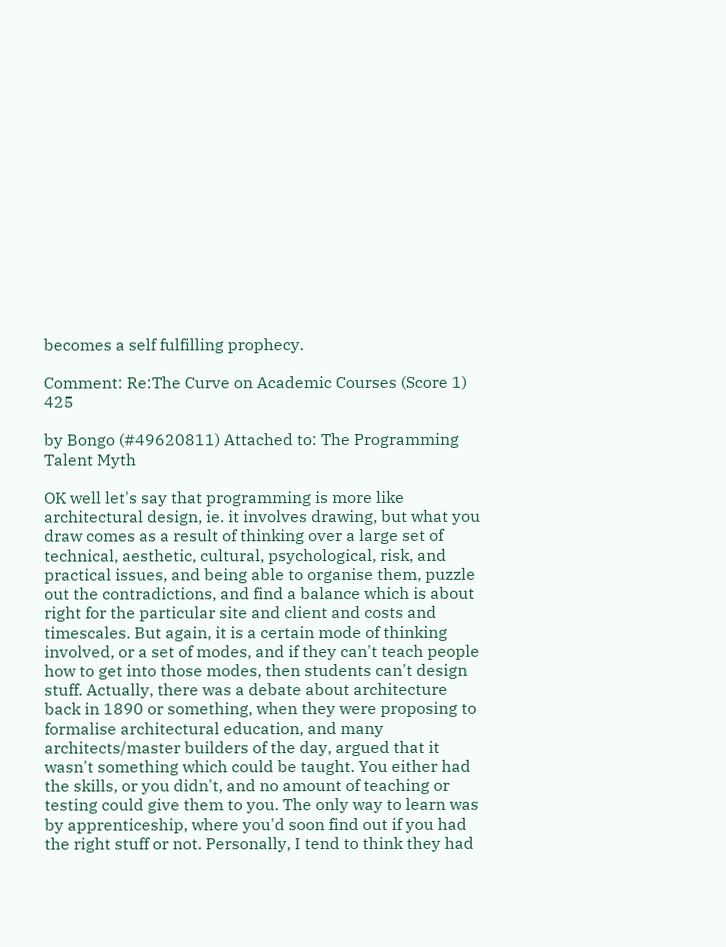becomes a self fulfilling prophecy.

Comment: Re:The Curve on Academic Courses (Score 1) 425

by Bongo (#49620811) Attached to: The Programming Talent Myth

OK well let's say that programming is more like architectural design, ie. it involves drawing, but what you draw comes as a result of thinking over a large set of technical, aesthetic, cultural, psychological, risk, and practical issues, and being able to organise them, puzzle out the contradictions, and find a balance which is about right for the particular site and client and costs and timescales. But again, it is a certain mode of thinking involved, or a set of modes, and if they can't teach people how to get into those modes, then students can't design stuff. Actually, there was a debate about architecture back in 1890 or something, when they were proposing to formalise architectural education, and many architects/master builders of the day, argued that it wasn't something which could be taught. You either had the skills, or you didn't, and no amount of teaching or testing could give them to you. The only way to learn was by apprenticeship, where you'd soon find out if you had the right stuff or not. Personally, I tend to think they had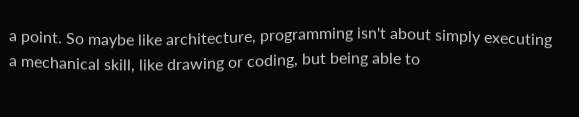a point. So maybe like architecture, programming isn't about simply executing a mechanical skill, like drawing or coding, but being able to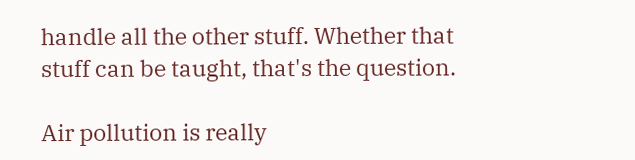handle all the other stuff. Whether that stuff can be taught, that's the question.

Air pollution is really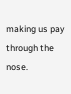making us pay through the nose.